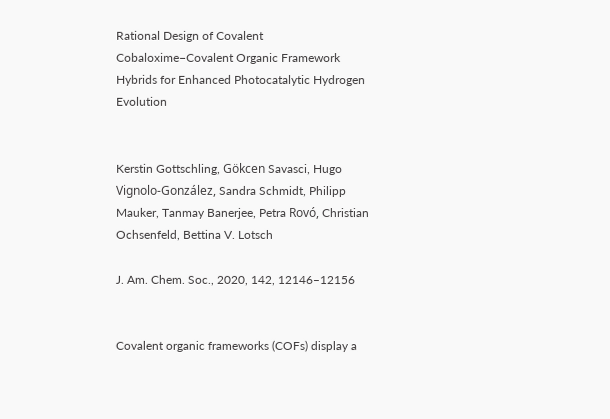Rational Design of Covalent Cobaloxime−Covalent Organic Framework Hybrids for Enhanced Photocatalytic Hydrogen Evolution


Kerstin Gottschling, Gökcen Savasci, Hugo Vignolo-González, Sandra Schmidt, Philipp Mauker, Tanmay Banerjee, Petra Rovó, Christian Ochsenfeld, Bettina V. Lotsch

J. Am. Chem. Soc., 2020, 142, 12146–12156


Covalent organic frameworks (COFs) display a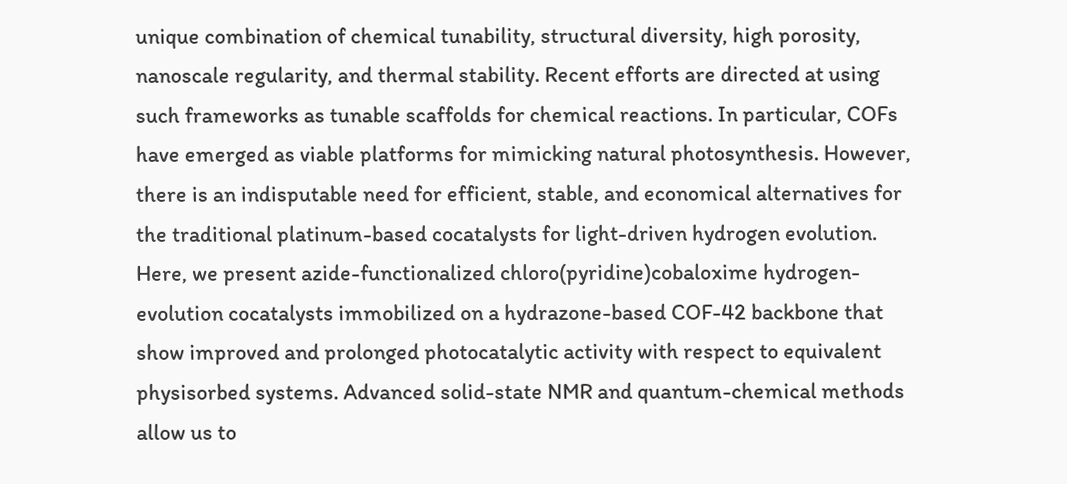unique combination of chemical tunability, structural diversity, high porosity, nanoscale regularity, and thermal stability. Recent efforts are directed at using such frameworks as tunable scaffolds for chemical reactions. In particular, COFs have emerged as viable platforms for mimicking natural photosynthesis. However, there is an indisputable need for efficient, stable, and economical alternatives for the traditional platinum-based cocatalysts for light-driven hydrogen evolution. Here, we present azide-functionalized chloro(pyridine)cobaloxime hydrogen-evolution cocatalysts immobilized on a hydrazone-based COF-42 backbone that show improved and prolonged photocatalytic activity with respect to equivalent physisorbed systems. Advanced solid-state NMR and quantum-chemical methods allow us to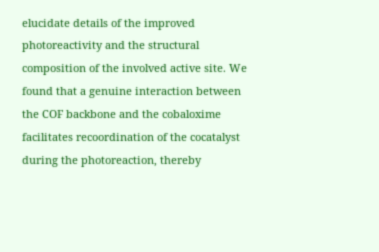elucidate details of the improved photoreactivity and the structural composition of the involved active site. We found that a genuine interaction between the COF backbone and the cobaloxime facilitates recoordination of the cocatalyst during the photoreaction, thereby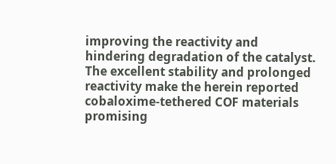improving the reactivity and hindering degradation of the catalyst. The excellent stability and prolonged reactivity make the herein reported cobaloxime-tethered COF materials promising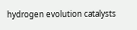hydrogen evolution catalysts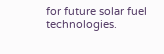for future solar fuel technologies.